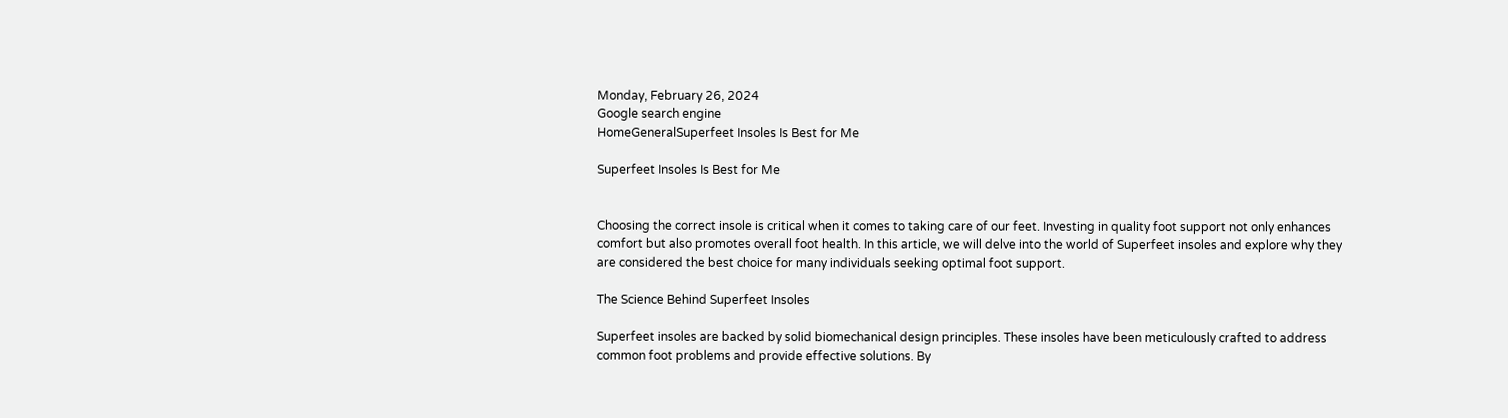Monday, February 26, 2024
Google search engine
HomeGeneralSuperfeet Insoles Is Best for Me

Superfeet Insoles Is Best for Me


Choosing the correct insole is critical when it comes to taking care of our feet. Investing in quality foot support not only enhances comfort but also promotes overall foot health. In this article, we will delve into the world of Superfeet insoles and explore why they are considered the best choice for many individuals seeking optimal foot support.

The Science Behind Superfeet Insoles

Superfeet insoles are backed by solid biomechanical design principles. These insoles have been meticulously crafted to address common foot problems and provide effective solutions. By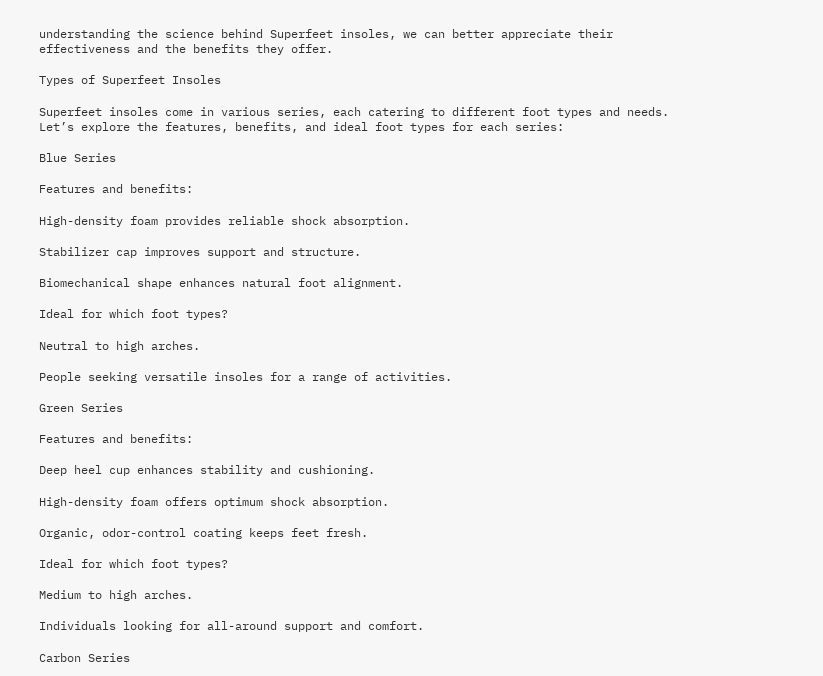understanding the science behind Superfeet insoles, we can better appreciate their effectiveness and the benefits they offer.

Types of Superfeet Insoles

Superfeet insoles come in various series, each catering to different foot types and needs. Let’s explore the features, benefits, and ideal foot types for each series:

Blue Series

Features and benefits:

High-density foam provides reliable shock absorption.

Stabilizer cap improves support and structure.

Biomechanical shape enhances natural foot alignment.

Ideal for which foot types?

Neutral to high arches.

People seeking versatile insoles for a range of activities.

Green Series

Features and benefits:

Deep heel cup enhances stability and cushioning.

High-density foam offers optimum shock absorption.

Organic, odor-control coating keeps feet fresh.

Ideal for which foot types?

Medium to high arches.

Individuals looking for all-around support and comfort.

Carbon Series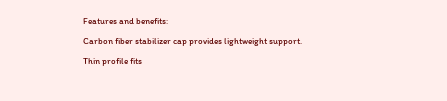Features and benefits:

Carbon fiber stabilizer cap provides lightweight support.

Thin profile fits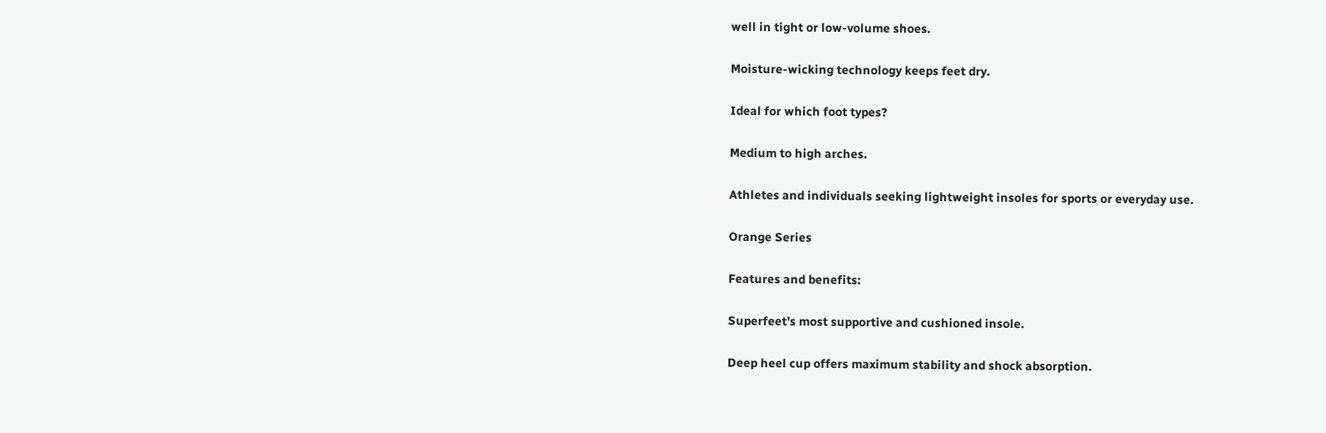well in tight or low-volume shoes.

Moisture-wicking technology keeps feet dry.

Ideal for which foot types?

Medium to high arches.

Athletes and individuals seeking lightweight insoles for sports or everyday use.

Orange Series

Features and benefits:

Superfeet’s most supportive and cushioned insole.

Deep heel cup offers maximum stability and shock absorption.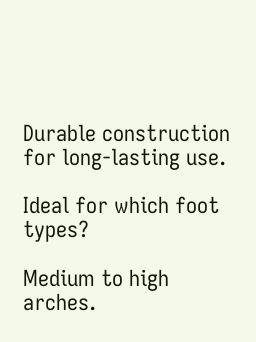Durable construction for long-lasting use.

Ideal for which foot types?

Medium to high arches.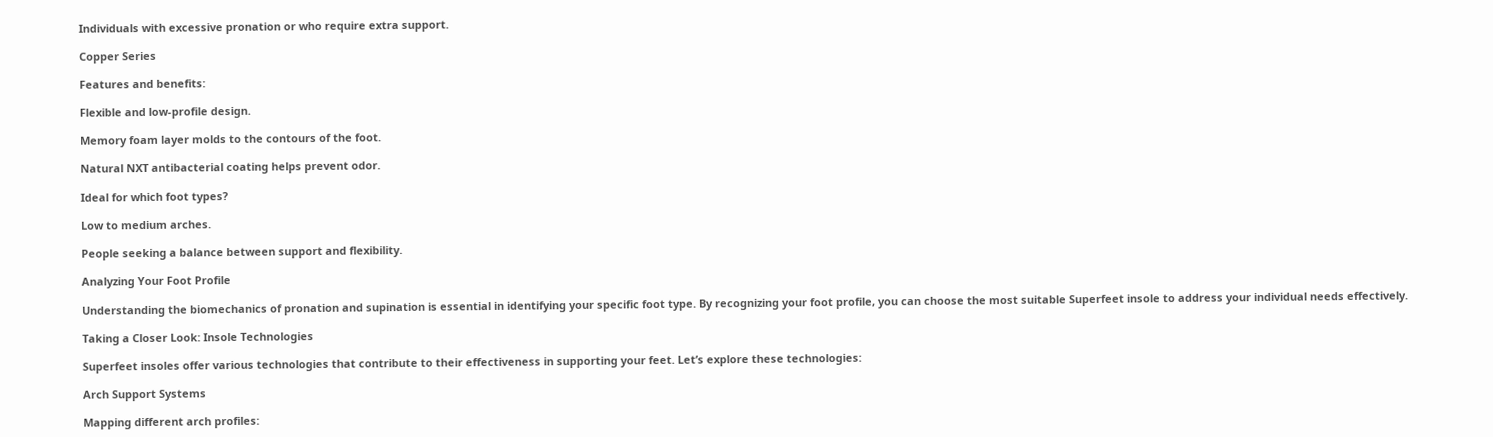Individuals with excessive pronation or who require extra support.

Copper Series

Features and benefits:

Flexible and low-profile design.

Memory foam layer molds to the contours of the foot.

Natural NXT antibacterial coating helps prevent odor.

Ideal for which foot types?

Low to medium arches.

People seeking a balance between support and flexibility.

Analyzing Your Foot Profile

Understanding the biomechanics of pronation and supination is essential in identifying your specific foot type. By recognizing your foot profile, you can choose the most suitable Superfeet insole to address your individual needs effectively.

Taking a Closer Look: Insole Technologies

Superfeet insoles offer various technologies that contribute to their effectiveness in supporting your feet. Let’s explore these technologies:

Arch Support Systems

Mapping different arch profiles: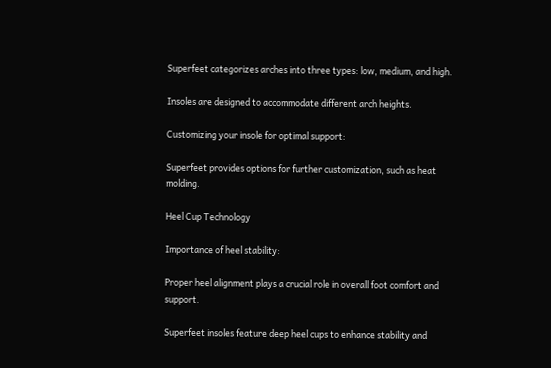Superfeet categorizes arches into three types: low, medium, and high.

Insoles are designed to accommodate different arch heights.

Customizing your insole for optimal support:

Superfeet provides options for further customization, such as heat molding.

Heel Cup Technology

Importance of heel stability:

Proper heel alignment plays a crucial role in overall foot comfort and support.

Superfeet insoles feature deep heel cups to enhance stability and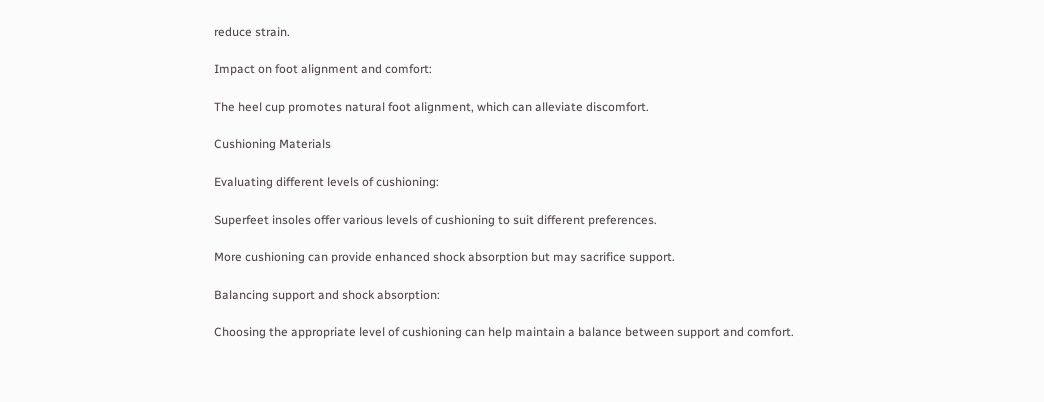reduce strain.

Impact on foot alignment and comfort:

The heel cup promotes natural foot alignment, which can alleviate discomfort.

Cushioning Materials

Evaluating different levels of cushioning:

Superfeet insoles offer various levels of cushioning to suit different preferences.

More cushioning can provide enhanced shock absorption but may sacrifice support.

Balancing support and shock absorption:

Choosing the appropriate level of cushioning can help maintain a balance between support and comfort.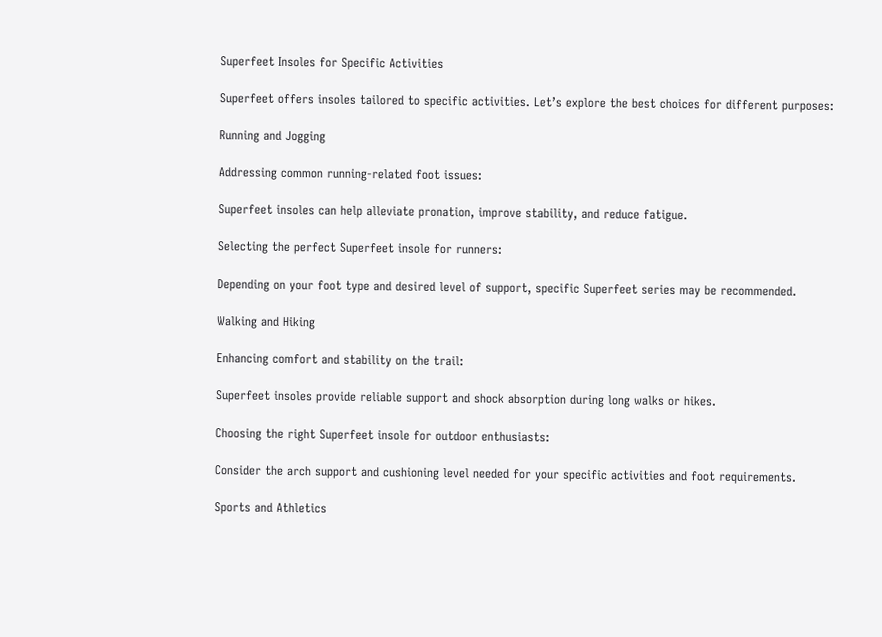Superfeet Insoles for Specific Activities

Superfeet offers insoles tailored to specific activities. Let’s explore the best choices for different purposes:

Running and Jogging

Addressing common running-related foot issues:

Superfeet insoles can help alleviate pronation, improve stability, and reduce fatigue.

Selecting the perfect Superfeet insole for runners:

Depending on your foot type and desired level of support, specific Superfeet series may be recommended.

Walking and Hiking

Enhancing comfort and stability on the trail:

Superfeet insoles provide reliable support and shock absorption during long walks or hikes.

Choosing the right Superfeet insole for outdoor enthusiasts:

Consider the arch support and cushioning level needed for your specific activities and foot requirements.

Sports and Athletics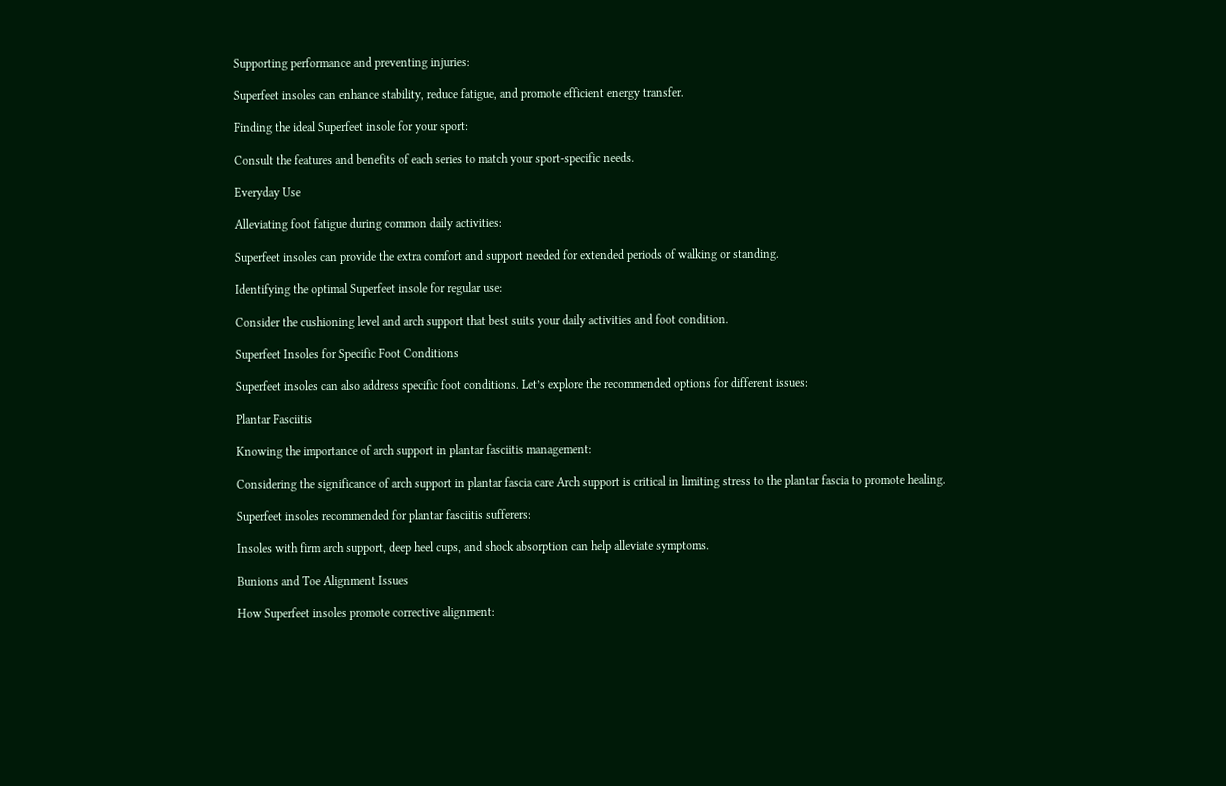Supporting performance and preventing injuries:

Superfeet insoles can enhance stability, reduce fatigue, and promote efficient energy transfer.

Finding the ideal Superfeet insole for your sport:

Consult the features and benefits of each series to match your sport-specific needs.

Everyday Use

Alleviating foot fatigue during common daily activities:

Superfeet insoles can provide the extra comfort and support needed for extended periods of walking or standing.

Identifying the optimal Superfeet insole for regular use:

Consider the cushioning level and arch support that best suits your daily activities and foot condition.

Superfeet Insoles for Specific Foot Conditions

Superfeet insoles can also address specific foot conditions. Let’s explore the recommended options for different issues:

Plantar Fasciitis

Knowing the importance of arch support in plantar fasciitis management:

Considering the significance of arch support in plantar fascia care Arch support is critical in limiting stress to the plantar fascia to promote healing.

Superfeet insoles recommended for plantar fasciitis sufferers:

Insoles with firm arch support, deep heel cups, and shock absorption can help alleviate symptoms.

Bunions and Toe Alignment Issues

How Superfeet insoles promote corrective alignment: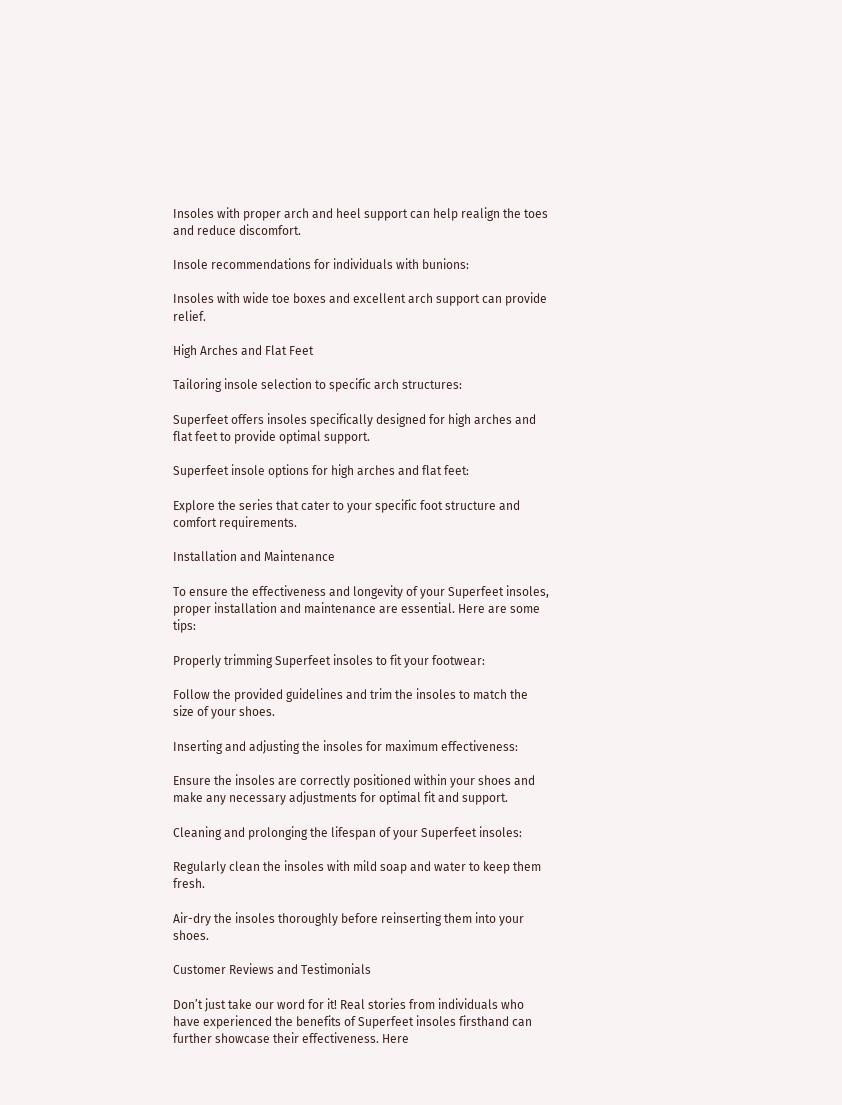Insoles with proper arch and heel support can help realign the toes and reduce discomfort.

Insole recommendations for individuals with bunions:

Insoles with wide toe boxes and excellent arch support can provide relief.

High Arches and Flat Feet

Tailoring insole selection to specific arch structures:

Superfeet offers insoles specifically designed for high arches and flat feet to provide optimal support.

Superfeet insole options for high arches and flat feet:

Explore the series that cater to your specific foot structure and comfort requirements.

Installation and Maintenance

To ensure the effectiveness and longevity of your Superfeet insoles, proper installation and maintenance are essential. Here are some tips:

Properly trimming Superfeet insoles to fit your footwear:

Follow the provided guidelines and trim the insoles to match the size of your shoes.

Inserting and adjusting the insoles for maximum effectiveness:

Ensure the insoles are correctly positioned within your shoes and make any necessary adjustments for optimal fit and support.

Cleaning and prolonging the lifespan of your Superfeet insoles:

Regularly clean the insoles with mild soap and water to keep them fresh.

Air-dry the insoles thoroughly before reinserting them into your shoes.

Customer Reviews and Testimonials

Don’t just take our word for it! Real stories from individuals who have experienced the benefits of Superfeet insoles firsthand can further showcase their effectiveness. Here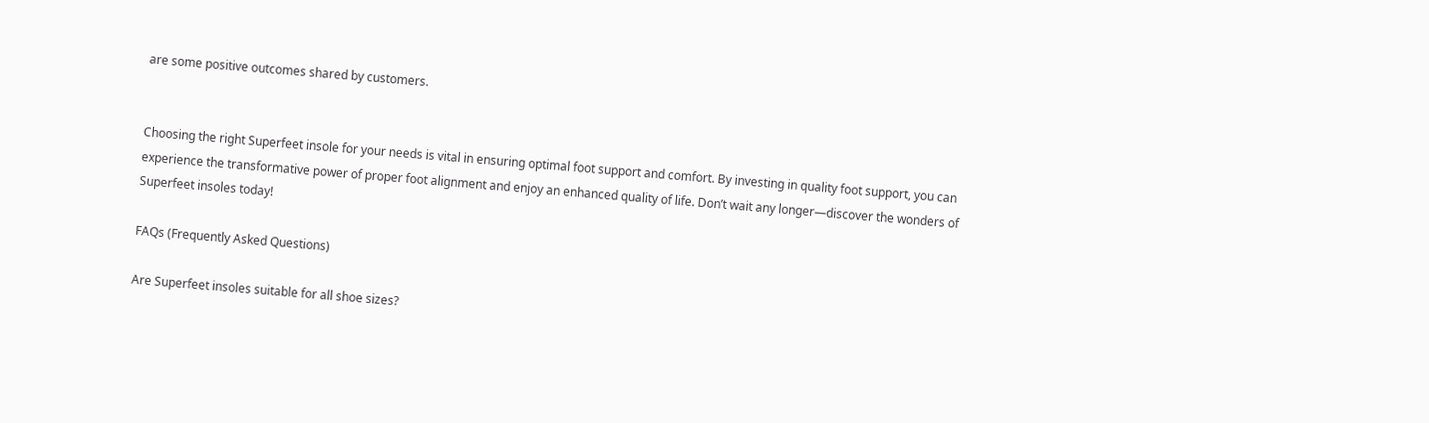are some positive outcomes shared by customers.


Choosing the right Superfeet insole for your needs is vital in ensuring optimal foot support and comfort. By investing in quality foot support, you can experience the transformative power of proper foot alignment and enjoy an enhanced quality of life. Don’t wait any longer—discover the wonders of Superfeet insoles today!

FAQs (Frequently Asked Questions)

Are Superfeet insoles suitable for all shoe sizes?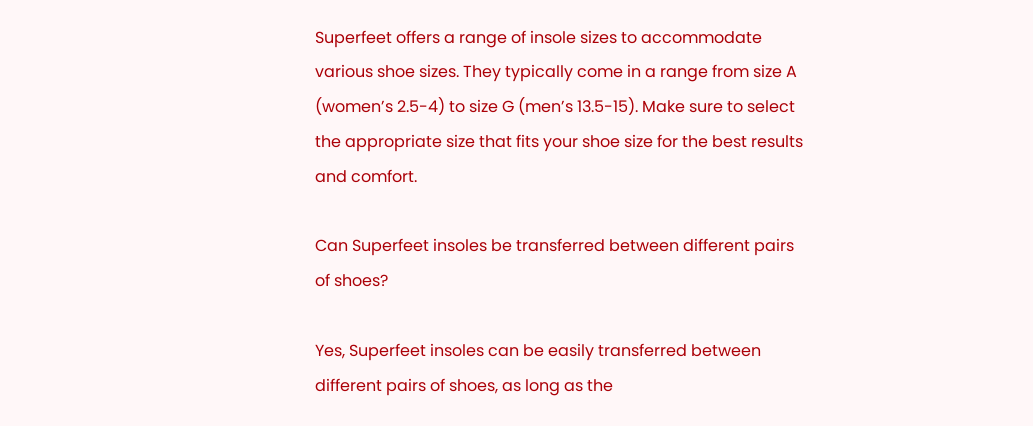Superfeet offers a range of insole sizes to accommodate various shoe sizes. They typically come in a range from size A (women’s 2.5-4) to size G (men’s 13.5-15). Make sure to select the appropriate size that fits your shoe size for the best results and comfort.

Can Superfeet insoles be transferred between different pairs of shoes?

Yes, Superfeet insoles can be easily transferred between different pairs of shoes, as long as the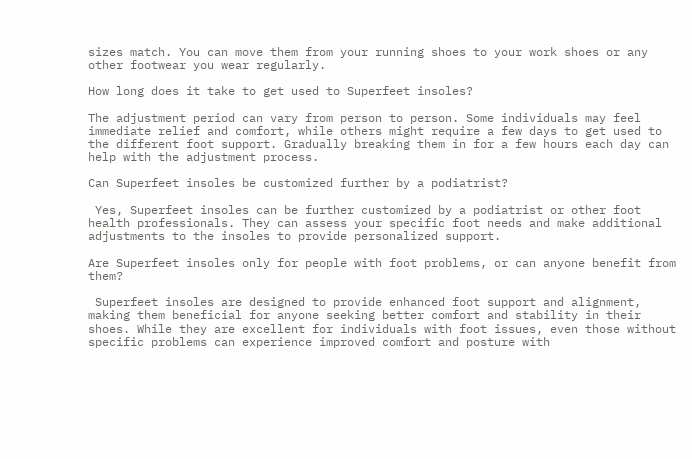sizes match. You can move them from your running shoes to your work shoes or any other footwear you wear regularly.

How long does it take to get used to Superfeet insoles?

The adjustment period can vary from person to person. Some individuals may feel immediate relief and comfort, while others might require a few days to get used to the different foot support. Gradually breaking them in for a few hours each day can help with the adjustment process.

Can Superfeet insoles be customized further by a podiatrist?

 Yes, Superfeet insoles can be further customized by a podiatrist or other foot health professionals. They can assess your specific foot needs and make additional adjustments to the insoles to provide personalized support.

Are Superfeet insoles only for people with foot problems, or can anyone benefit from them?

 Superfeet insoles are designed to provide enhanced foot support and alignment, making them beneficial for anyone seeking better comfort and stability in their shoes. While they are excellent for individuals with foot issues, even those without specific problems can experience improved comfort and posture with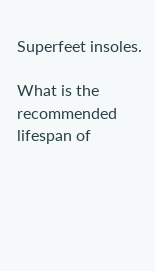Superfeet insoles.

What is the recommended lifespan of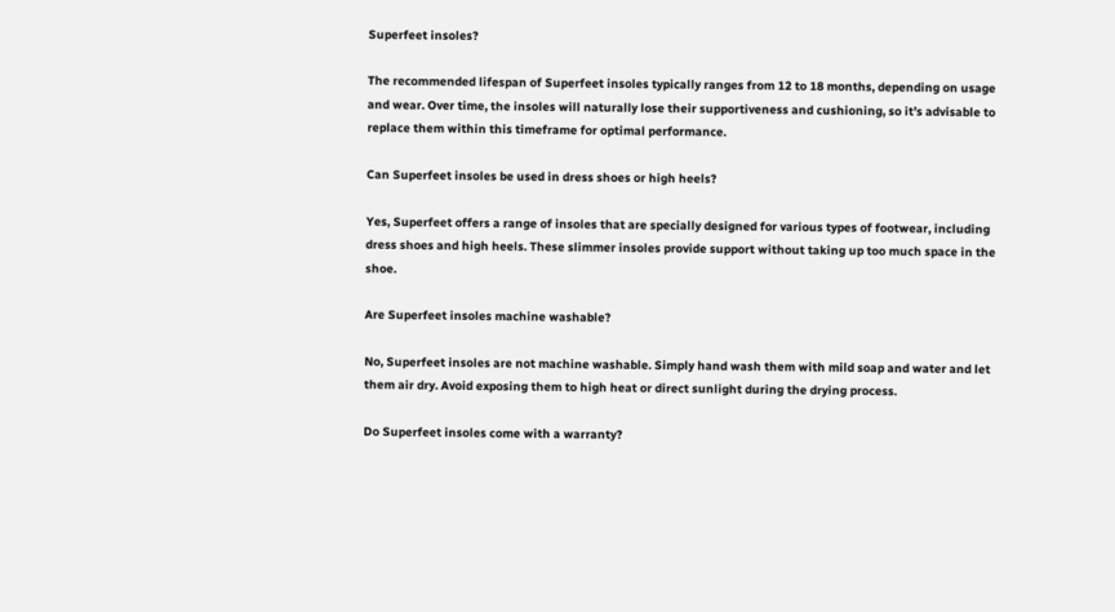Superfeet insoles?

The recommended lifespan of Superfeet insoles typically ranges from 12 to 18 months, depending on usage and wear. Over time, the insoles will naturally lose their supportiveness and cushioning, so it’s advisable to replace them within this timeframe for optimal performance.

Can Superfeet insoles be used in dress shoes or high heels?

Yes, Superfeet offers a range of insoles that are specially designed for various types of footwear, including dress shoes and high heels. These slimmer insoles provide support without taking up too much space in the shoe.

Are Superfeet insoles machine washable?

No, Superfeet insoles are not machine washable. Simply hand wash them with mild soap and water and let them air dry. Avoid exposing them to high heat or direct sunlight during the drying process.

Do Superfeet insoles come with a warranty?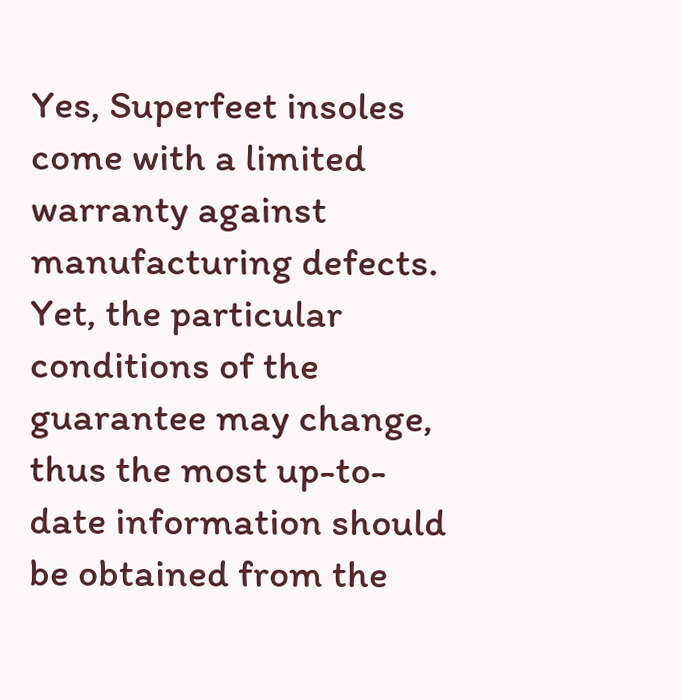Yes, Superfeet insoles come with a limited warranty against manufacturing defects. Yet, the particular conditions of the guarantee may change, thus the most up-to-date information should be obtained from the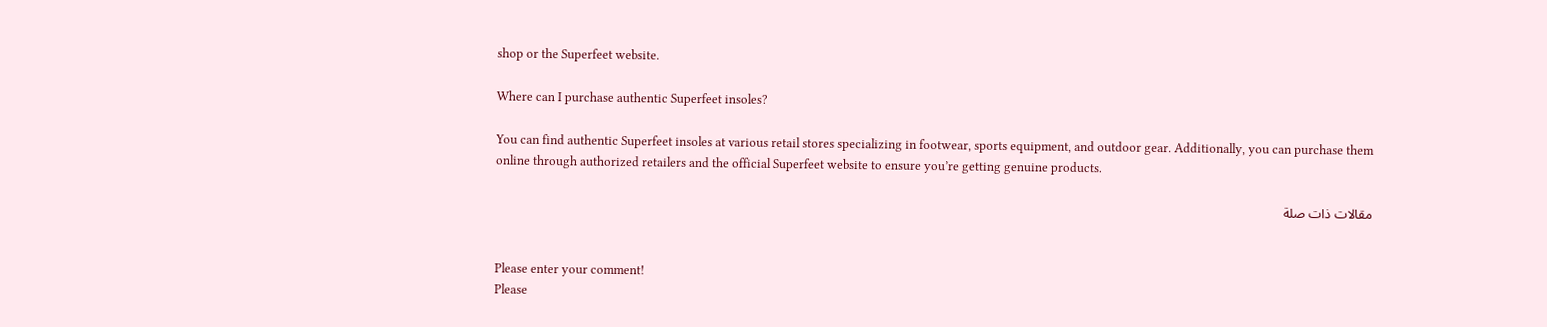shop or the Superfeet website.

Where can I purchase authentic Superfeet insoles?

You can find authentic Superfeet insoles at various retail stores specializing in footwear, sports equipment, and outdoor gear. Additionally, you can purchase them online through authorized retailers and the official Superfeet website to ensure you’re getting genuine products.

مقالات ذات صلة


Please enter your comment!
Please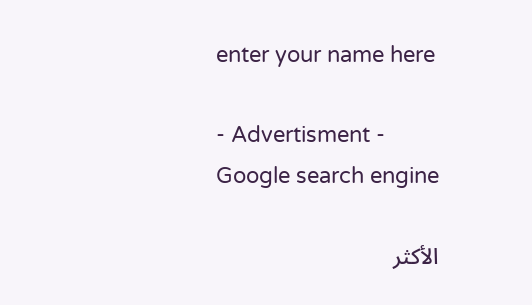enter your name here

- Advertisment -
Google search engine

الأكثر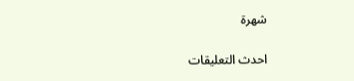شهرة

احدث التعليقات